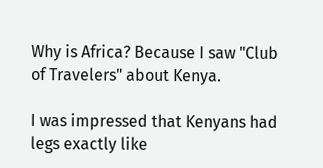Why is Africa? Because I saw "Club of Travelers" about Kenya.

I was impressed that Kenyans had legs exactly like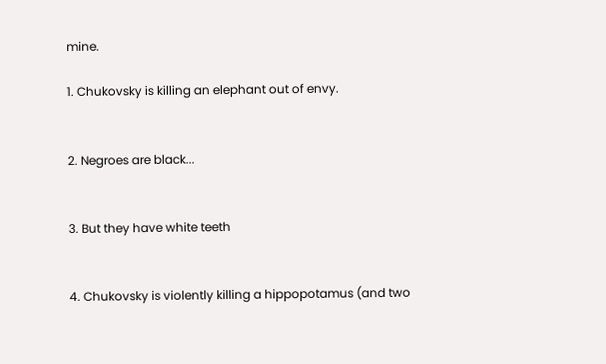mine.

1. Chukovsky is killing an elephant out of envy.


2. Negroes are black...


3. But they have white teeth


4. Chukovsky is violently killing a hippopotamus (and two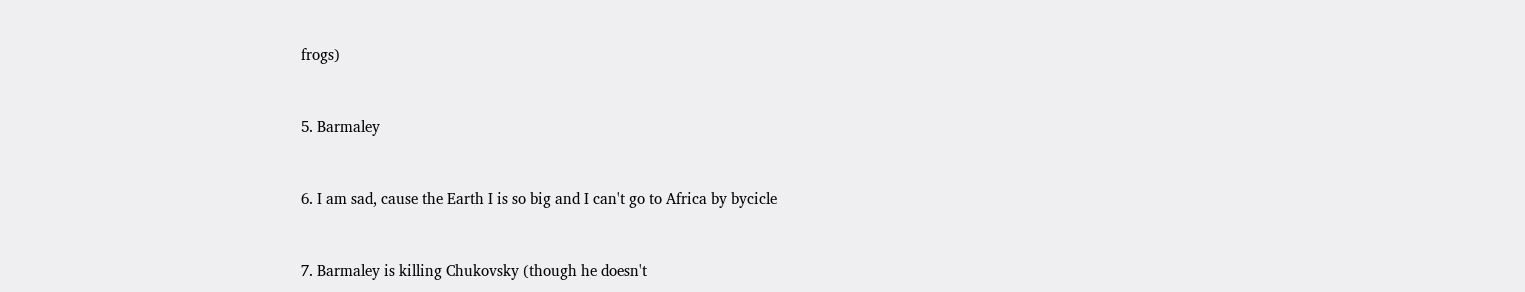frogs)


5. Barmaley


6. I am sad, cause the Earth I is so big and I can't go to Africa by bycicle


7. Barmaley is killing Chukovsky (though he doesn't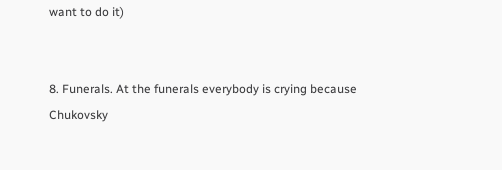want to do it)


8. Funerals. At the funerals everybody is crying because Chukovsky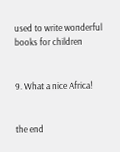used to write wonderful books for children


9. What a nice Africa!


the end